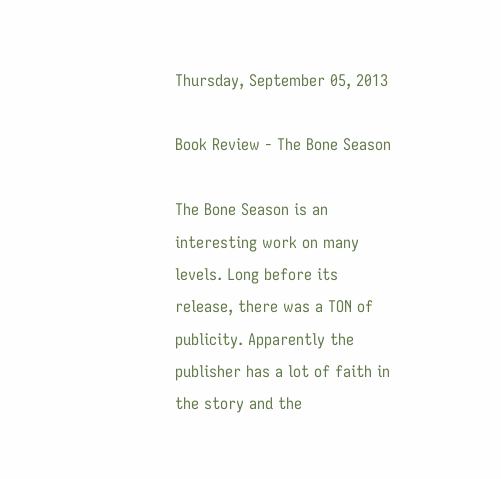Thursday, September 05, 2013

Book Review - The Bone Season

The Bone Season is an interesting work on many levels. Long before its release, there was a TON of publicity. Apparently the publisher has a lot of faith in the story and the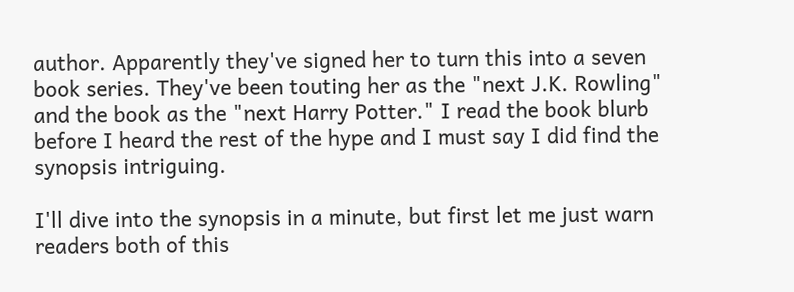author. Apparently they've signed her to turn this into a seven book series. They've been touting her as the "next J.K. Rowling" and the book as the "next Harry Potter." I read the book blurb before I heard the rest of the hype and I must say I did find the synopsis intriguing.

I'll dive into the synopsis in a minute, but first let me just warn readers both of this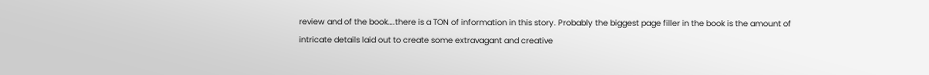review and of the book….there is a TON of information in this story. Probably the biggest page filler in the book is the amount of intricate details laid out to create some extravagant and creative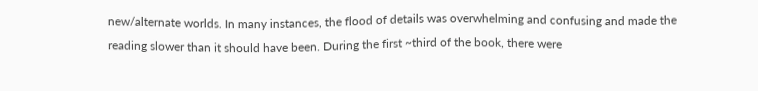new/alternate worlds. In many instances, the flood of details was overwhelming and confusing and made the reading slower than it should have been. During the first ~third of the book, there were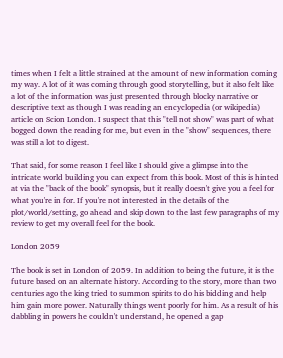times when I felt a little strained at the amount of new information coming my way. A lot of it was coming through good storytelling, but it also felt like a lot of the information was just presented through blocky narrative or descriptive text as though I was reading an encyclopedia (or wikipedia) article on Scion London. I suspect that this "tell not show" was part of what bogged down the reading for me, but even in the "show" sequences, there was still a lot to digest.

That said, for some reason I feel like I should give a glimpse into the intricate world building you can expect from this book. Most of this is hinted at via the "back of the book" synopsis, but it really doesn't give you a feel for what you're in for. If you're not interested in the details of the plot/world/setting, go ahead and skip down to the last few paragraphs of my review to get my overall feel for the book.

London 2059

The book is set in London of 2059. In addition to being the future, it is the future based on an alternate history. According to the story, more than two centuries ago the king tried to summon spirits to do his bidding and help him gain more power. Naturally things went poorly for him. As a result of his dabbling in powers he couldn't understand, he opened a gap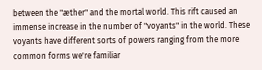between the "æther" and the mortal world. This rift caused an immense increase in the number of "voyants" in the world. These voyants have different sorts of powers ranging from the more common forms we're familiar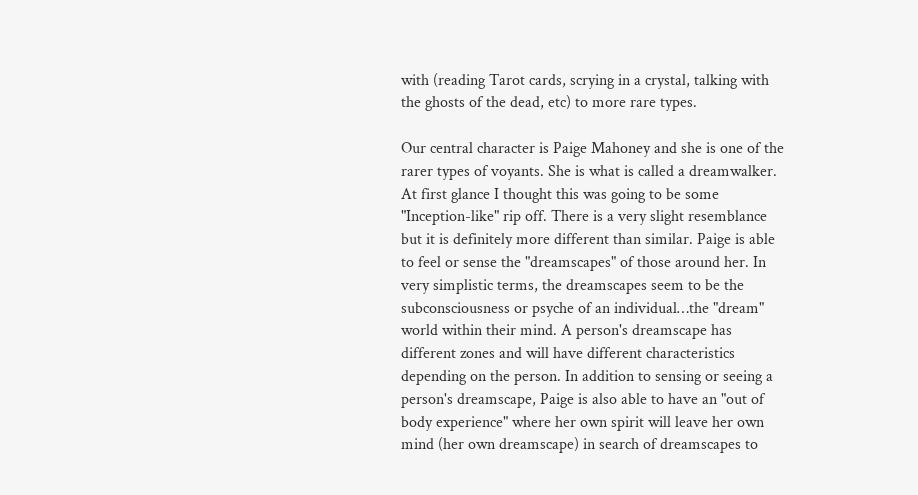with (reading Tarot cards, scrying in a crystal, talking with the ghosts of the dead, etc) to more rare types.

Our central character is Paige Mahoney and she is one of the rarer types of voyants. She is what is called a dreamwalker. At first glance I thought this was going to be some "Inception-like" rip off. There is a very slight resemblance but it is definitely more different than similar. Paige is able to feel or sense the "dreamscapes" of those around her. In very simplistic terms, the dreamscapes seem to be the subconsciousness or psyche of an individual…the "dream" world within their mind. A person's dreamscape has different zones and will have different characteristics depending on the person. In addition to sensing or seeing a person's dreamscape, Paige is also able to have an "out of body experience" where her own spirit will leave her own mind (her own dreamscape) in search of dreamscapes to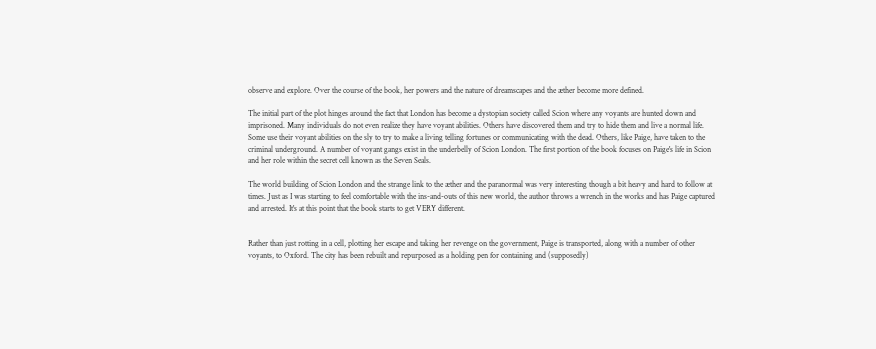observe and explore. Over the course of the book, her powers and the nature of dreamscapes and the æther become more defined.

The initial part of the plot hinges around the fact that London has become a dystopian society called Scion where any voyants are hunted down and imprisoned. Many individuals do not even realize they have voyant abilities. Others have discovered them and try to hide them and live a normal life. Some use their voyant abilities on the sly to try to make a living telling fortunes or communicating with the dead. Others, like Paige, have taken to the criminal underground. A number of voyant gangs exist in the underbelly of Scion London. The first portion of the book focuses on Paige's life in Scion and her role within the secret cell known as the Seven Seals.

The world building of Scion London and the strange link to the æther and the paranormal was very interesting though a bit heavy and hard to follow at times. Just as I was starting to feel comfortable with the ins-and-outs of this new world, the author throws a wrench in the works and has Paige captured and arrested. It's at this point that the book starts to get VERY different.


Rather than just rotting in a cell, plotting her escape and taking her revenge on the government, Paige is transported, along with a number of other voyants, to Oxford. The city has been rebuilt and repurposed as a holding pen for containing and (supposedly)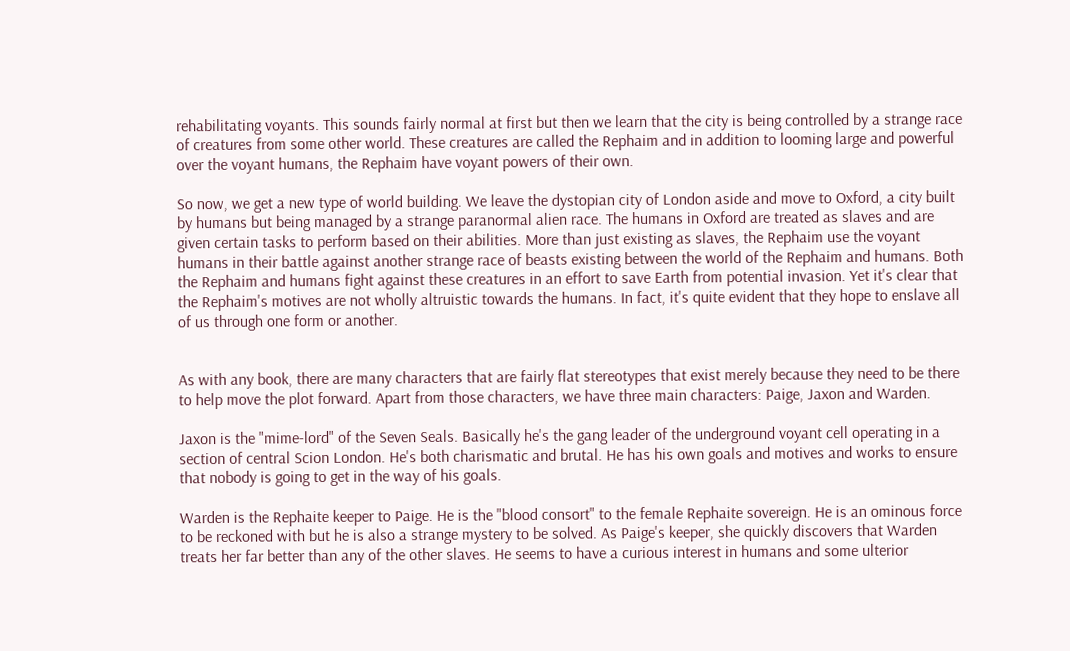rehabilitating voyants. This sounds fairly normal at first but then we learn that the city is being controlled by a strange race of creatures from some other world. These creatures are called the Rephaim and in addition to looming large and powerful over the voyant humans, the Rephaim have voyant powers of their own.

So now, we get a new type of world building. We leave the dystopian city of London aside and move to Oxford, a city built by humans but being managed by a strange paranormal alien race. The humans in Oxford are treated as slaves and are given certain tasks to perform based on their abilities. More than just existing as slaves, the Rephaim use the voyant humans in their battle against another strange race of beasts existing between the world of the Rephaim and humans. Both the Rephaim and humans fight against these creatures in an effort to save Earth from potential invasion. Yet it's clear that the Rephaim's motives are not wholly altruistic towards the humans. In fact, it's quite evident that they hope to enslave all of us through one form or another.


As with any book, there are many characters that are fairly flat stereotypes that exist merely because they need to be there to help move the plot forward. Apart from those characters, we have three main characters: Paige, Jaxon and Warden.

Jaxon is the "mime-lord" of the Seven Seals. Basically he's the gang leader of the underground voyant cell operating in a section of central Scion London. He's both charismatic and brutal. He has his own goals and motives and works to ensure that nobody is going to get in the way of his goals.

Warden is the Rephaite keeper to Paige. He is the "blood consort" to the female Rephaite sovereign. He is an ominous force to be reckoned with but he is also a strange mystery to be solved. As Paige's keeper, she quickly discovers that Warden treats her far better than any of the other slaves. He seems to have a curious interest in humans and some ulterior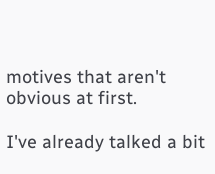motives that aren't obvious at first.

I've already talked a bit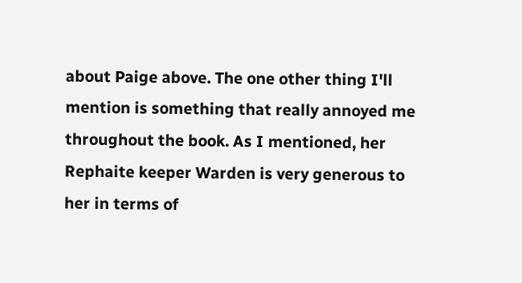about Paige above. The one other thing I'll mention is something that really annoyed me throughout the book. As I mentioned, her Rephaite keeper Warden is very generous to her in terms of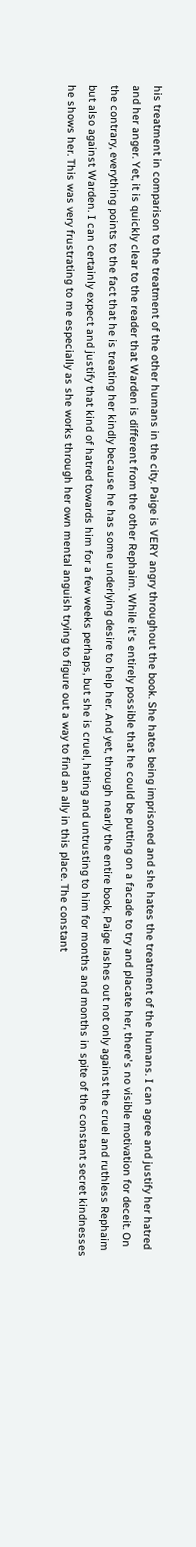his treatment in comparison to the treatment of the other humans in the city. Paige is VERY angry throughout the book. She hates being imprisoned and she hates the treatment of the humans. I can agree and justify her hatred and her anger. Yet, it is quickly clear to the reader that Warden is different from the other Rephaim. While it's entirely possible that he could be putting on a facade to try and placate her, there's no visible motivation for deceit. On the contrary, everything points to the fact that he is treating her kindly because he has some underlying desire to help her. And yet, through nearly the entire book, Paige lashes out not only against the cruel and ruthless Rephaim but also against Warden. I can certainly expect and justify that kind of hatred towards him for a few weeks perhaps, but she is cruel, hating and untrusting to him for months and months in spite of the constant secret kindnesses he shows her. This was very frustrating to me especially as she works through her own mental anguish trying to figure out a way to find an ally in this place. The constant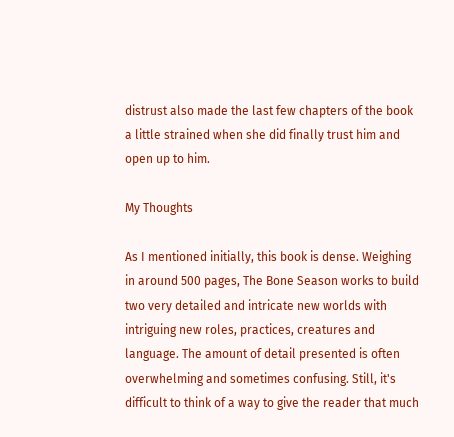distrust also made the last few chapters of the book a little strained when she did finally trust him and open up to him.

My Thoughts

As I mentioned initially, this book is dense. Weighing in around 500 pages, The Bone Season works to build two very detailed and intricate new worlds with intriguing new roles, practices, creatures and language. The amount of detail presented is often overwhelming and sometimes confusing. Still, it's difficult to think of a way to give the reader that much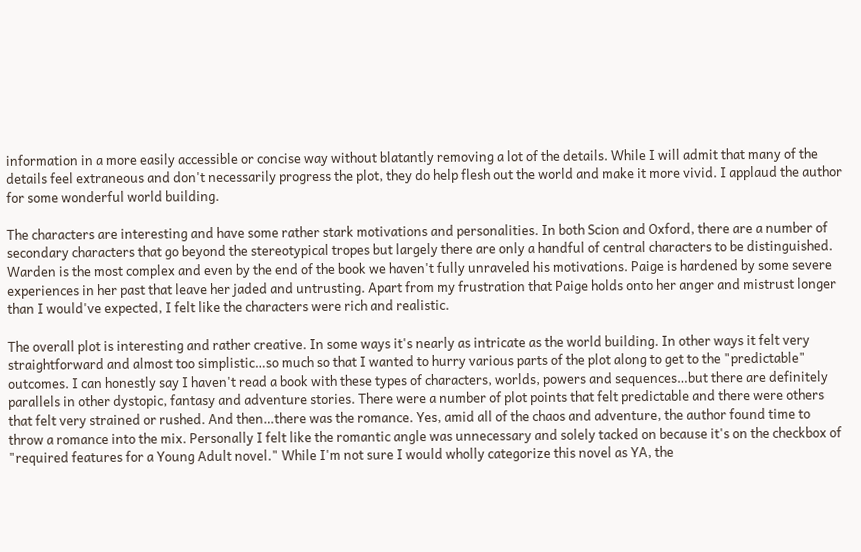information in a more easily accessible or concise way without blatantly removing a lot of the details. While I will admit that many of the details feel extraneous and don't necessarily progress the plot, they do help flesh out the world and make it more vivid. I applaud the author for some wonderful world building.

The characters are interesting and have some rather stark motivations and personalities. In both Scion and Oxford, there are a number of secondary characters that go beyond the stereotypical tropes but largely there are only a handful of central characters to be distinguished. Warden is the most complex and even by the end of the book we haven't fully unraveled his motivations. Paige is hardened by some severe experiences in her past that leave her jaded and untrusting. Apart from my frustration that Paige holds onto her anger and mistrust longer than I would've expected, I felt like the characters were rich and realistic.

The overall plot is interesting and rather creative. In some ways it's nearly as intricate as the world building. In other ways it felt very straightforward and almost too simplistic…so much so that I wanted to hurry various parts of the plot along to get to the "predictable" outcomes. I can honestly say I haven't read a book with these types of characters, worlds, powers and sequences…but there are definitely parallels in other dystopic, fantasy and adventure stories. There were a number of plot points that felt predictable and there were others that felt very strained or rushed. And then…there was the romance. Yes, amid all of the chaos and adventure, the author found time to throw a romance into the mix. Personally I felt like the romantic angle was unnecessary and solely tacked on because it's on the checkbox of "required features for a Young Adult novel." While I'm not sure I would wholly categorize this novel as YA, the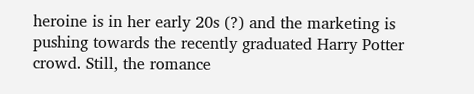heroine is in her early 20s (?) and the marketing is pushing towards the recently graduated Harry Potter crowd. Still, the romance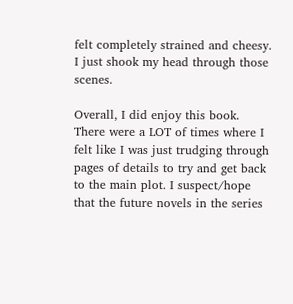felt completely strained and cheesy. I just shook my head through those scenes.

Overall, I did enjoy this book. There were a LOT of times where I felt like I was just trudging through pages of details to try and get back to the main plot. I suspect/hope that the future novels in the series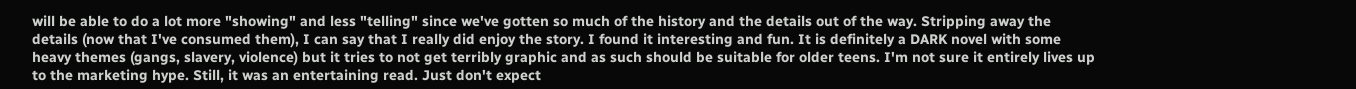will be able to do a lot more "showing" and less "telling" since we've gotten so much of the history and the details out of the way. Stripping away the details (now that I've consumed them), I can say that I really did enjoy the story. I found it interesting and fun. It is definitely a DARK novel with some heavy themes (gangs, slavery, violence) but it tries to not get terribly graphic and as such should be suitable for older teens. I'm not sure it entirely lives up to the marketing hype. Still, it was an entertaining read. Just don't expect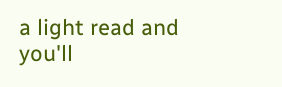a light read and you'll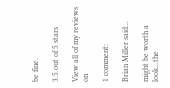be fine.

3.5 out of 5 stars

View all of my reviews on

1 comment:

Brian Miller said...

might be worth a look...the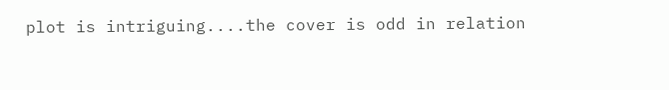plot is intriguing....the cover is odd in relation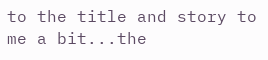to the title and story to me a bit...the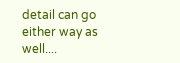detail can go either way as well....